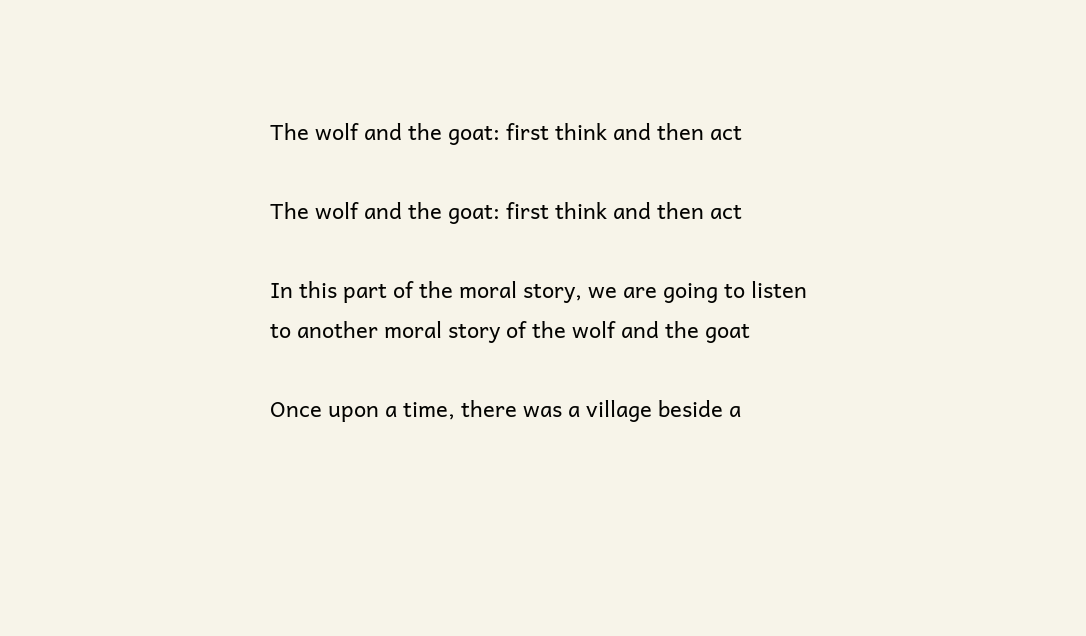The wolf and the goat: first think and then act

The wolf and the goat: first think and then act

In this part of the moral story, we are going to listen to another moral story of the wolf and the goat

Once upon a time, there was a village beside a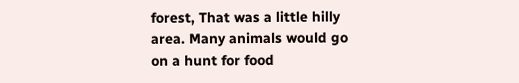forest, That was a little hilly area. Many animals would go on a hunt for food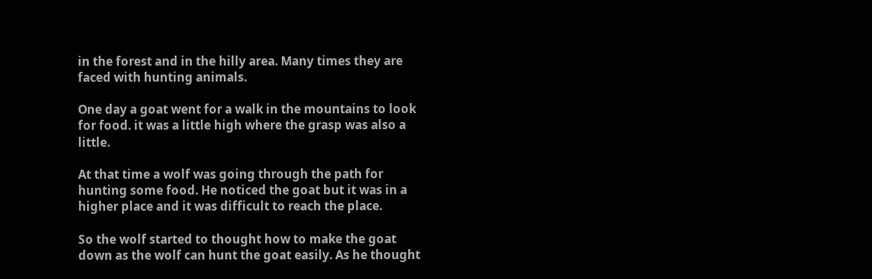in the forest and in the hilly area. Many times they are faced with hunting animals.

One day a goat went for a walk in the mountains to look for food. it was a little high where the grasp was also a little.

At that time a wolf was going through the path for hunting some food. He noticed the goat but it was in a higher place and it was difficult to reach the place.

So the wolf started to thought how to make the goat down as the wolf can hunt the goat easily. As he thought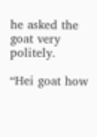he asked the goat very politely.

“Hei goat how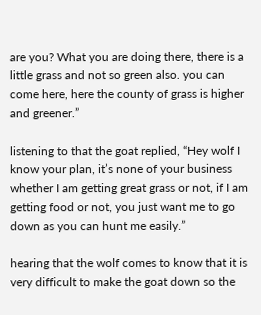are you? What you are doing there, there is a little grass and not so green also. you can come here, here the county of grass is higher and greener.”

listening to that the goat replied, “Hey wolf I know your plan, it’s none of your business whether I am getting great grass or not, if I am getting food or not, you just want me to go down as you can hunt me easily.”

hearing that the wolf comes to know that it is very difficult to make the goat down so the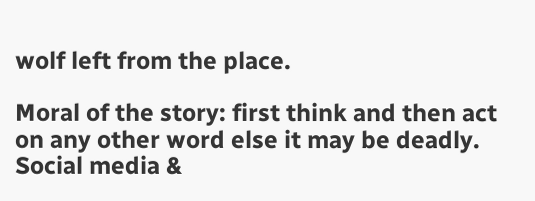wolf left from the place.

Moral of the story: first think and then act on any other word else it may be deadly.
Social media &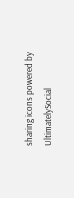sharing icons powered by UltimatelySocial